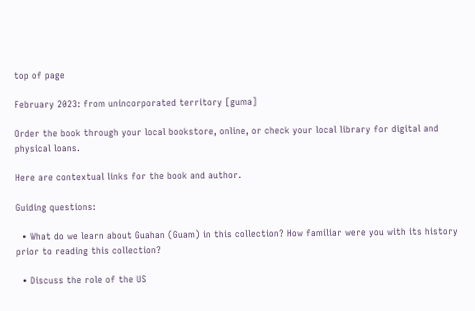top of page

February 2023: from unincorporated territory [guma]

Order the book through your local bookstore, online, or check your local library for digital and physical loans.

Here are contextual links for the book and author.

Guiding questions:

  • What do we learn about Guahan (Guam) in this collection? How familiar were you with its history prior to reading this collection?

  • Discuss the role of the US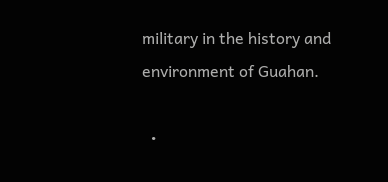military in the history and environment of Guahan.

  •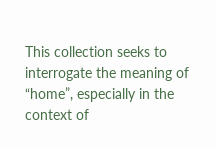This collection seeks to interrogate the meaning of “home”, especially in the context of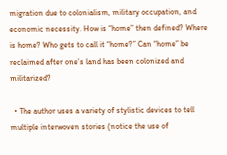migration due to colonialism, military occupation, and economic necessity. How is “home” then defined? Where is home? Who gets to call it “home?” Can “home” be reclaimed after one’s land has been colonized and militarized?

  • The author uses a variety of stylistic devices to tell multiple interwoven stories (notice the use of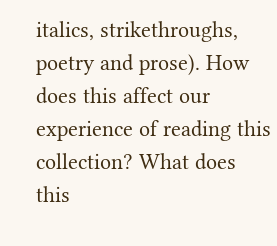italics, strikethroughs, poetry and prose). How does this affect our experience of reading this collection? What does this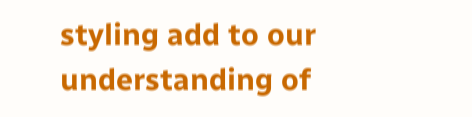styling add to our understanding of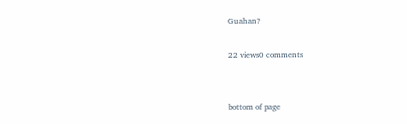Guahan?

22 views0 comments


bottom of page